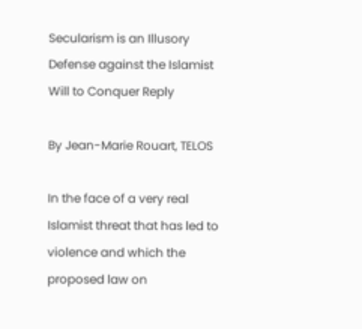Secularism is an Illusory Defense against the Islamist Will to Conquer Reply

By Jean-Marie Rouart, TELOS

In the face of a very real Islamist threat that has led to violence and which the proposed law on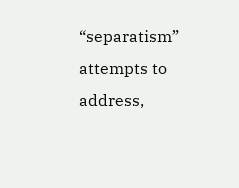“separatism” attempts to address,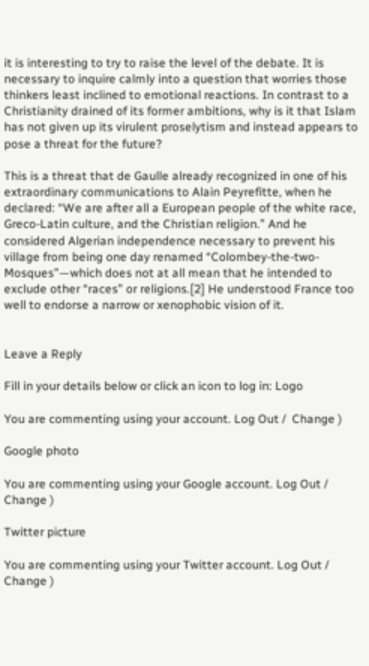it is interesting to try to raise the level of the debate. It is necessary to inquire calmly into a question that worries those thinkers least inclined to emotional reactions. In contrast to a Christianity drained of its former ambitions, why is it that Islam has not given up its virulent proselytism and instead appears to pose a threat for the future?

This is a threat that de Gaulle already recognized in one of his extraordinary communications to Alain Peyrefitte, when he declared: “We are after all a European people of the white race, Greco-Latin culture, and the Christian religion.” And he considered Algerian independence necessary to prevent his village from being one day renamed “Colombey-the-two-Mosques”—which does not at all mean that he intended to exclude other “races” or religions.[2] He understood France too well to endorse a narrow or xenophobic vision of it.


Leave a Reply

Fill in your details below or click an icon to log in: Logo

You are commenting using your account. Log Out /  Change )

Google photo

You are commenting using your Google account. Log Out /  Change )

Twitter picture

You are commenting using your Twitter account. Log Out /  Change )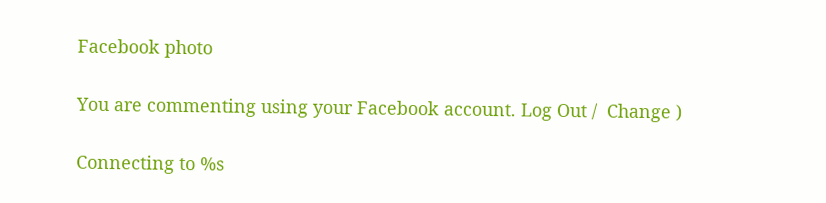Facebook photo

You are commenting using your Facebook account. Log Out /  Change )

Connecting to %s